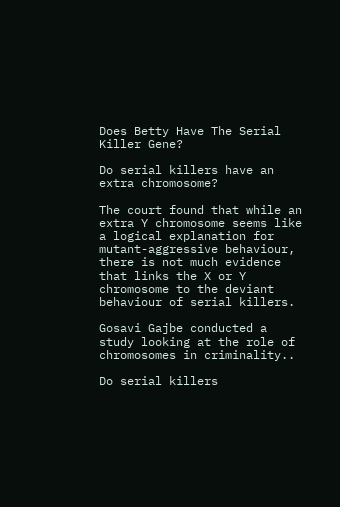Does Betty Have The Serial Killer Gene?

Do serial killers have an extra chromosome?

The court found that while an extra Y chromosome seems like a logical explanation for mutant-aggressive behaviour, there is not much evidence that links the X or Y chromosome to the deviant behaviour of serial killers.

Gosavi Gajbe conducted a study looking at the role of chromosomes in criminality..

Do serial killers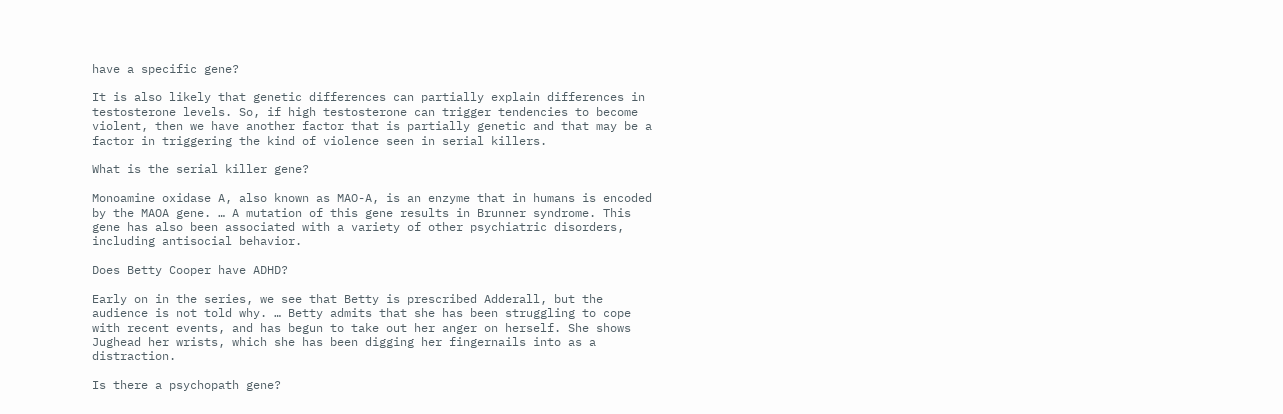have a specific gene?

It is also likely that genetic differences can partially explain differences in testosterone levels. So, if high testosterone can trigger tendencies to become violent, then we have another factor that is partially genetic and that may be a factor in triggering the kind of violence seen in serial killers.

What is the serial killer gene?

Monoamine oxidase A, also known as MAO-A, is an enzyme that in humans is encoded by the MAOA gene. … A mutation of this gene results in Brunner syndrome. This gene has also been associated with a variety of other psychiatric disorders, including antisocial behavior.

Does Betty Cooper have ADHD?

Early on in the series, we see that Betty is prescribed Adderall, but the audience is not told why. … Betty admits that she has been struggling to cope with recent events, and has begun to take out her anger on herself. She shows Jughead her wrists, which she has been digging her fingernails into as a distraction.

Is there a psychopath gene?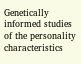Genetically informed studies of the personality characteristics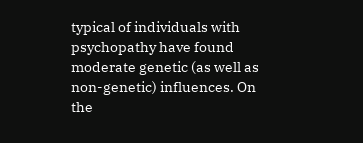typical of individuals with psychopathy have found moderate genetic (as well as non-genetic) influences. On the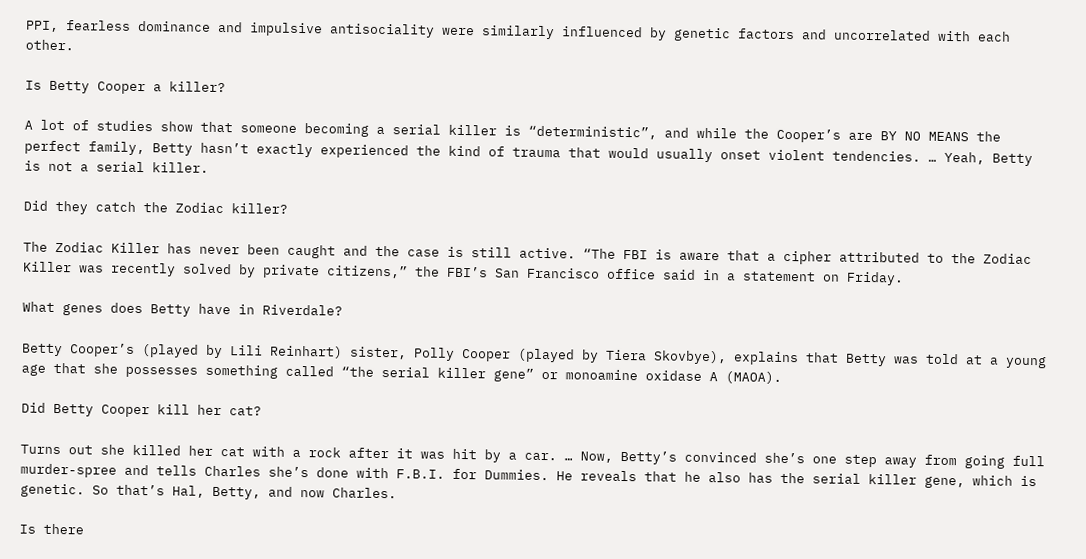PPI, fearless dominance and impulsive antisociality were similarly influenced by genetic factors and uncorrelated with each other.

Is Betty Cooper a killer?

A lot of studies show that someone becoming a serial killer is “deterministic”, and while the Cooper’s are BY NO MEANS the perfect family, Betty hasn’t exactly experienced the kind of trauma that would usually onset violent tendencies. … Yeah, Betty is not a serial killer.

Did they catch the Zodiac killer?

The Zodiac Killer has never been caught and the case is still active. “The FBI is aware that a cipher attributed to the Zodiac Killer was recently solved by private citizens,” the FBI’s San Francisco office said in a statement on Friday.

What genes does Betty have in Riverdale?

Betty Cooper’s (played by Lili Reinhart) sister, Polly Cooper (played by Tiera Skovbye), explains that Betty was told at a young age that she possesses something called “the serial killer gene” or monoamine oxidase A (MAOA).

Did Betty Cooper kill her cat?

Turns out she killed her cat with a rock after it was hit by a car. … Now, Betty’s convinced she’s one step away from going full murder-spree and tells Charles she’s done with F.B.I. for Dummies. He reveals that he also has the serial killer gene, which is genetic. So that’s Hal, Betty, and now Charles.

Is there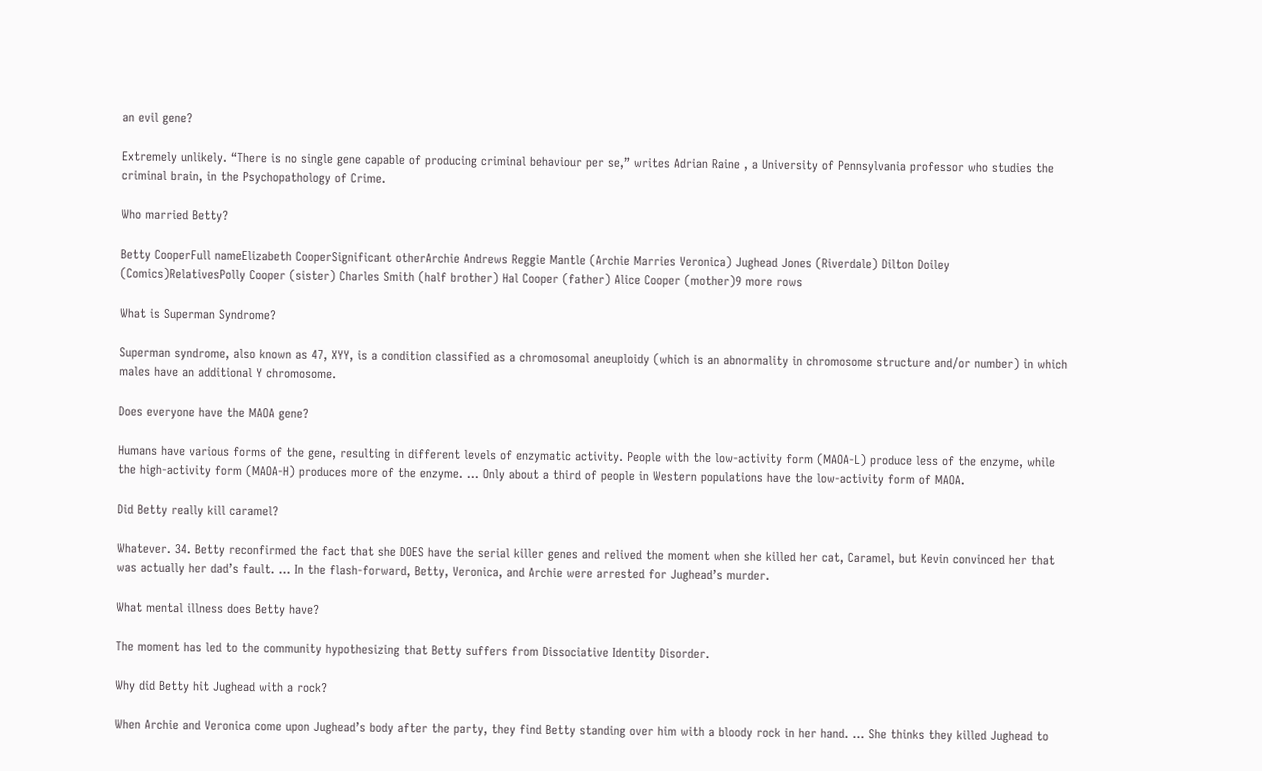an evil gene?

Extremely unlikely. “There is no single gene capable of producing criminal behaviour per se,” writes Adrian Raine , a University of Pennsylvania professor who studies the criminal brain, in the Psychopathology of Crime.

Who married Betty?

Betty CooperFull nameElizabeth CooperSignificant otherArchie Andrews Reggie Mantle (Archie Marries Veronica) Jughead Jones (Riverdale) Dilton Doiley (Comics)RelativesPolly Cooper (sister) Charles Smith (half brother) Hal Cooper (father) Alice Cooper (mother)9 more rows

What is Superman Syndrome?

Superman syndrome, also known as 47, XYY, is a condition classified as a chromosomal aneuploidy (which is an abnormality in chromosome structure and/or number) in which males have an additional Y chromosome.

Does everyone have the MAOA gene?

Humans have various forms of the gene, resulting in different levels of enzymatic activity. People with the low-activity form (MAOA-L) produce less of the enzyme, while the high-activity form (MAOA-H) produces more of the enzyme. … Only about a third of people in Western populations have the low-activity form of MAOA.

Did Betty really kill caramel?

Whatever. 34. Betty reconfirmed the fact that she DOES have the serial killer genes and relived the moment when she killed her cat, Caramel, but Kevin convinced her that was actually her dad’s fault. … In the flash-forward, Betty, Veronica, and Archie were arrested for Jughead’s murder.

What mental illness does Betty have?

The moment has led to the community hypothesizing that Betty suffers from Dissociative Identity Disorder.

Why did Betty hit Jughead with a rock?

When Archie and Veronica come upon Jughead’s body after the party, they find Betty standing over him with a bloody rock in her hand. … She thinks they killed Jughead to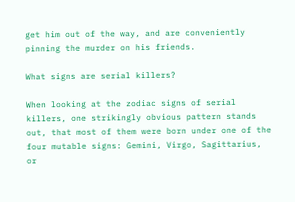get him out of the way, and are conveniently pinning the murder on his friends.

What signs are serial killers?

When looking at the zodiac signs of serial killers, one strikingly obvious pattern stands out, that most of them were born under one of the four mutable signs: Gemini, Virgo, Sagittarius, or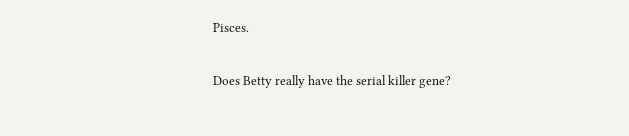Pisces.

Does Betty really have the serial killer gene?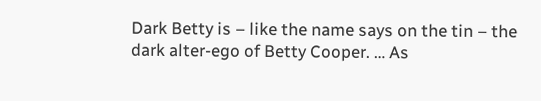Dark Betty is – like the name says on the tin – the dark alter-ego of Betty Cooper. … As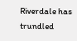Riverdale has trundled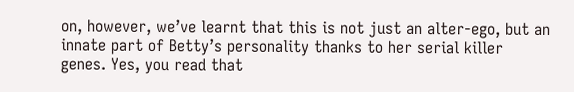on, however, we’ve learnt that this is not just an alter-ego, but an innate part of Betty’s personality thanks to her serial killer genes. Yes, you read that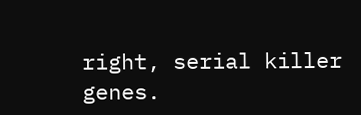right, serial killer genes.